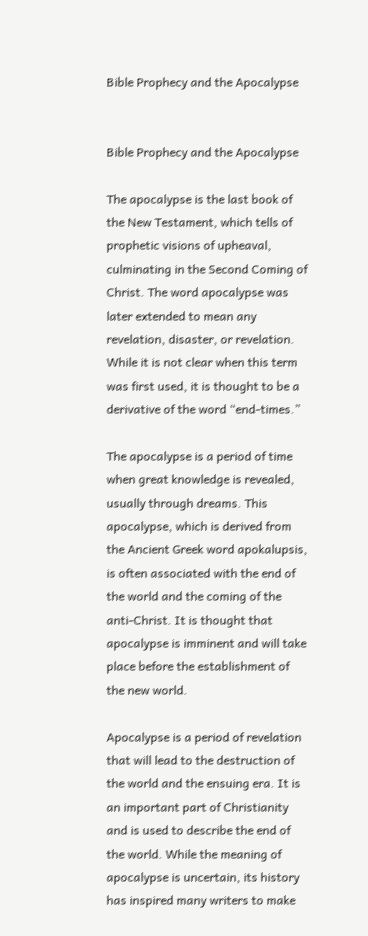Bible Prophecy and the Apocalypse


Bible Prophecy and the Apocalypse

The apocalypse is the last book of the New Testament, which tells of prophetic visions of upheaval, culminating in the Second Coming of Christ. The word apocalypse was later extended to mean any revelation, disaster, or revelation. While it is not clear when this term was first used, it is thought to be a derivative of the word “end-times.”

The apocalypse is a period of time when great knowledge is revealed, usually through dreams. This apocalypse, which is derived from the Ancient Greek word apokalupsis, is often associated with the end of the world and the coming of the anti-Christ. It is thought that apocalypse is imminent and will take place before the establishment of the new world.

Apocalypse is a period of revelation that will lead to the destruction of the world and the ensuing era. It is an important part of Christianity and is used to describe the end of the world. While the meaning of apocalypse is uncertain, its history has inspired many writers to make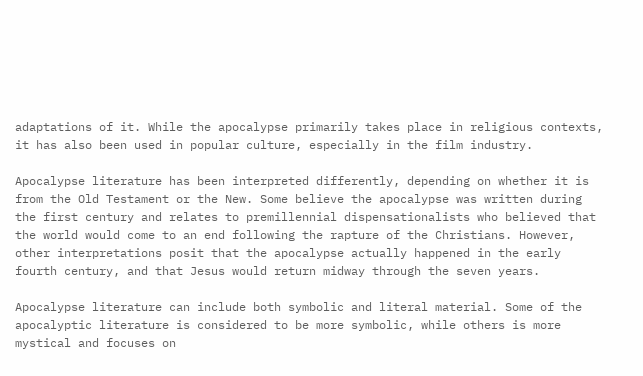adaptations of it. While the apocalypse primarily takes place in religious contexts, it has also been used in popular culture, especially in the film industry.

Apocalypse literature has been interpreted differently, depending on whether it is from the Old Testament or the New. Some believe the apocalypse was written during the first century and relates to premillennial dispensationalists who believed that the world would come to an end following the rapture of the Christians. However, other interpretations posit that the apocalypse actually happened in the early fourth century, and that Jesus would return midway through the seven years.

Apocalypse literature can include both symbolic and literal material. Some of the apocalyptic literature is considered to be more symbolic, while others is more mystical and focuses on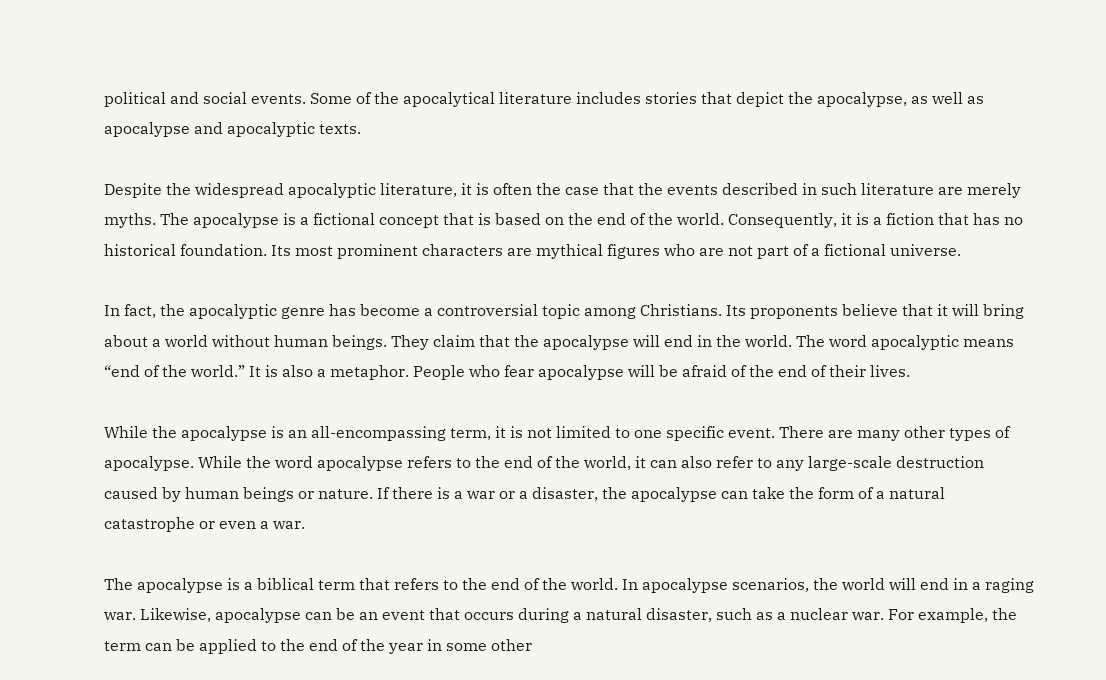political and social events. Some of the apocalytical literature includes stories that depict the apocalypse, as well as apocalypse and apocalyptic texts.

Despite the widespread apocalyptic literature, it is often the case that the events described in such literature are merely myths. The apocalypse is a fictional concept that is based on the end of the world. Consequently, it is a fiction that has no historical foundation. Its most prominent characters are mythical figures who are not part of a fictional universe.

In fact, the apocalyptic genre has become a controversial topic among Christians. Its proponents believe that it will bring about a world without human beings. They claim that the apocalypse will end in the world. The word apocalyptic means “end of the world.” It is also a metaphor. People who fear apocalypse will be afraid of the end of their lives.

While the apocalypse is an all-encompassing term, it is not limited to one specific event. There are many other types of apocalypse. While the word apocalypse refers to the end of the world, it can also refer to any large-scale destruction caused by human beings or nature. If there is a war or a disaster, the apocalypse can take the form of a natural catastrophe or even a war.

The apocalypse is a biblical term that refers to the end of the world. In apocalypse scenarios, the world will end in a raging war. Likewise, apocalypse can be an event that occurs during a natural disaster, such as a nuclear war. For example, the term can be applied to the end of the year in some other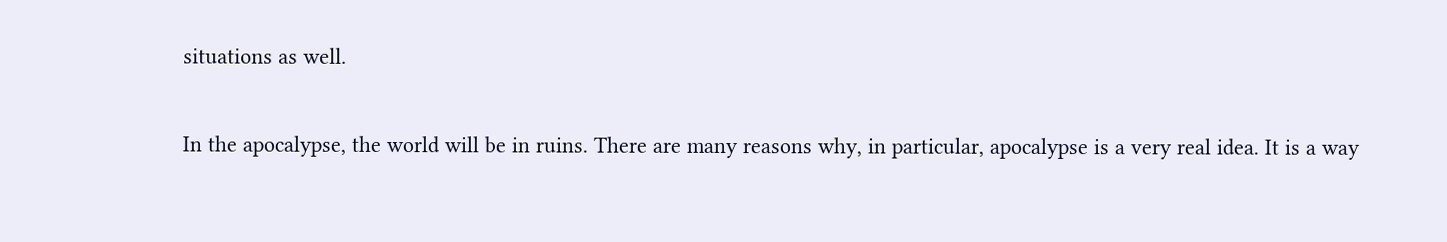situations as well.

In the apocalypse, the world will be in ruins. There are many reasons why, in particular, apocalypse is a very real idea. It is a way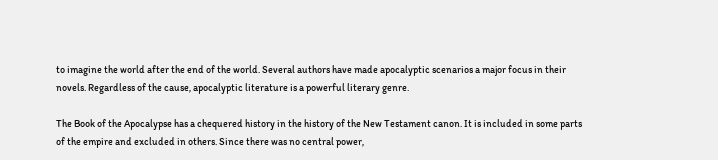to imagine the world after the end of the world. Several authors have made apocalyptic scenarios a major focus in their novels. Regardless of the cause, apocalyptic literature is a powerful literary genre.

The Book of the Apocalypse has a chequered history in the history of the New Testament canon. It is included in some parts of the empire and excluded in others. Since there was no central power,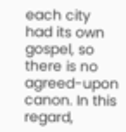each city had its own gospel, so there is no agreed-upon canon. In this regard,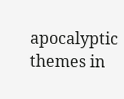apocalyptic themes in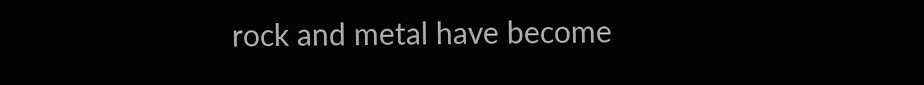rock and metal have become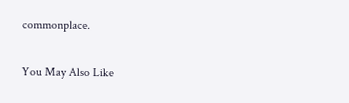commonplace.

You May Also Like